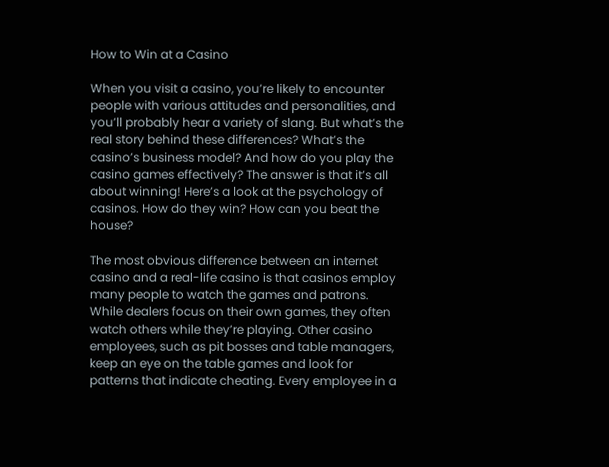How to Win at a Casino

When you visit a casino, you’re likely to encounter people with various attitudes and personalities, and you’ll probably hear a variety of slang. But what’s the real story behind these differences? What’s the casino’s business model? And how do you play the casino games effectively? The answer is that it’s all about winning! Here’s a look at the psychology of casinos. How do they win? How can you beat the house?

The most obvious difference between an internet casino and a real-life casino is that casinos employ many people to watch the games and patrons. While dealers focus on their own games, they often watch others while they’re playing. Other casino employees, such as pit bosses and table managers, keep an eye on the table games and look for patterns that indicate cheating. Every employee in a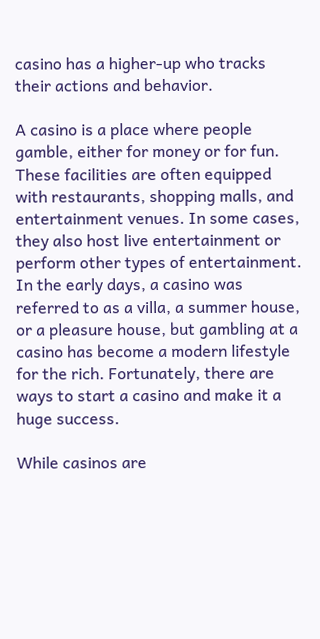casino has a higher-up who tracks their actions and behavior.

A casino is a place where people gamble, either for money or for fun. These facilities are often equipped with restaurants, shopping malls, and entertainment venues. In some cases, they also host live entertainment or perform other types of entertainment. In the early days, a casino was referred to as a villa, a summer house, or a pleasure house, but gambling at a casino has become a modern lifestyle for the rich. Fortunately, there are ways to start a casino and make it a huge success.

While casinos are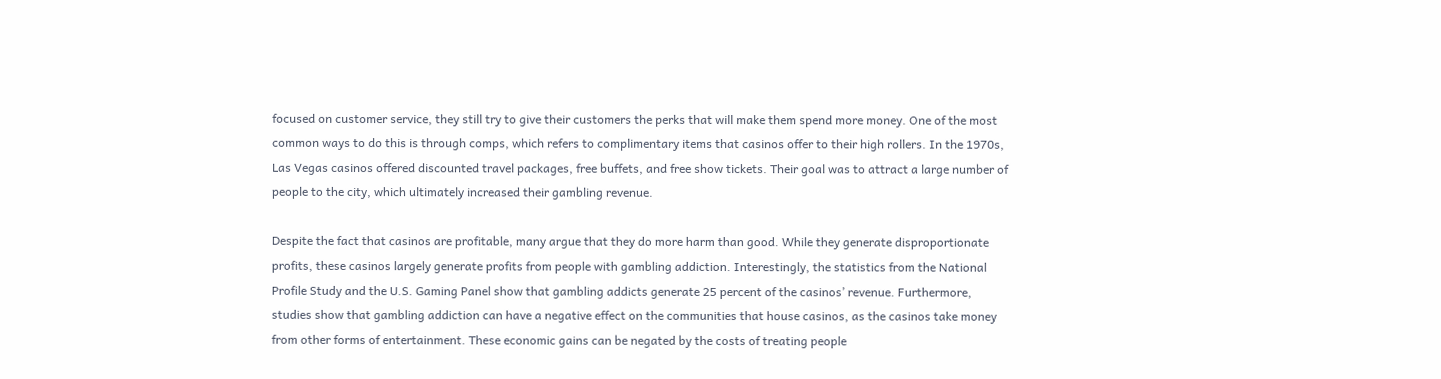focused on customer service, they still try to give their customers the perks that will make them spend more money. One of the most common ways to do this is through comps, which refers to complimentary items that casinos offer to their high rollers. In the 1970s, Las Vegas casinos offered discounted travel packages, free buffets, and free show tickets. Their goal was to attract a large number of people to the city, which ultimately increased their gambling revenue.

Despite the fact that casinos are profitable, many argue that they do more harm than good. While they generate disproportionate profits, these casinos largely generate profits from people with gambling addiction. Interestingly, the statistics from the National Profile Study and the U.S. Gaming Panel show that gambling addicts generate 25 percent of the casinos’ revenue. Furthermore, studies show that gambling addiction can have a negative effect on the communities that house casinos, as the casinos take money from other forms of entertainment. These economic gains can be negated by the costs of treating people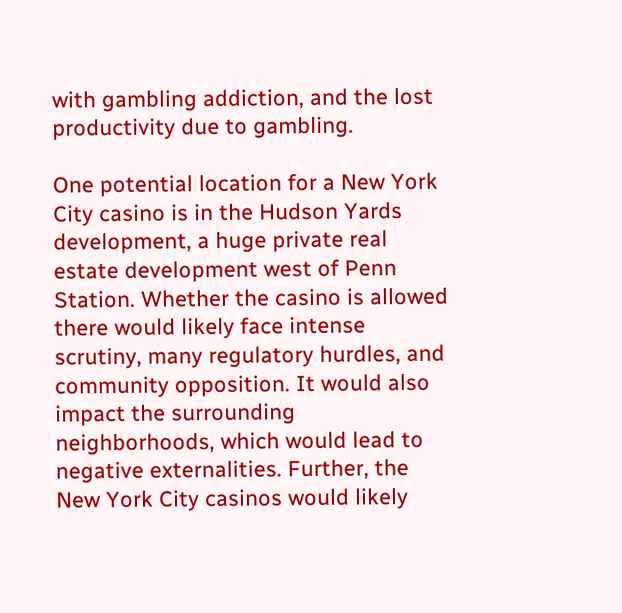with gambling addiction, and the lost productivity due to gambling.

One potential location for a New York City casino is in the Hudson Yards development, a huge private real estate development west of Penn Station. Whether the casino is allowed there would likely face intense scrutiny, many regulatory hurdles, and community opposition. It would also impact the surrounding neighborhoods, which would lead to negative externalities. Further, the New York City casinos would likely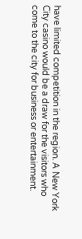have limited competition in the region. A New York City casino would be a draw for the visitors who come to the city for business or entertainment.